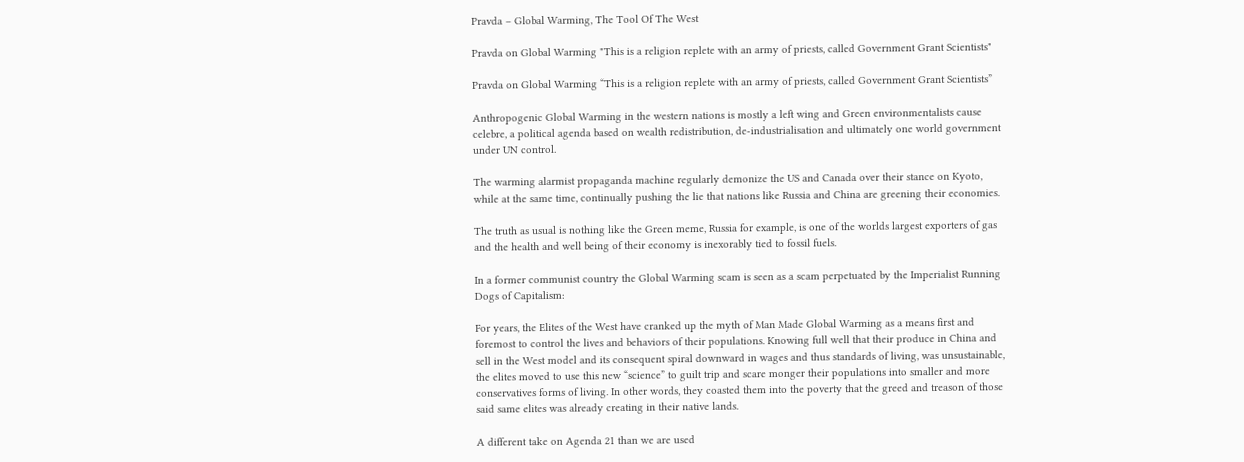Pravda – Global Warming, The Tool Of The West

Pravda on Global Warming "This is a religion replete with an army of priests, called Government Grant Scientists"

Pravda on Global Warming “This is a religion replete with an army of priests, called Government Grant Scientists”

Anthropogenic Global Warming in the western nations is mostly a left wing and Green environmentalists cause celebre, a political agenda based on wealth redistribution, de-industrialisation and ultimately one world government under UN control.

The warming alarmist propaganda machine regularly demonize the US and Canada over their stance on Kyoto, while at the same time, continually pushing the lie that nations like Russia and China are greening their economies.

The truth as usual is nothing like the Green meme, Russia for example, is one of the worlds largest exporters of gas and the health and well being of their economy is inexorably tied to fossil fuels.

In a former communist country the Global Warming scam is seen as a scam perpetuated by the Imperialist Running Dogs of Capitalism:

For years, the Elites of the West have cranked up the myth of Man Made Global Warming as a means first and foremost to control the lives and behaviors of their populations. Knowing full well that their produce in China and sell in the West model and its consequent spiral downward in wages and thus standards of living, was unsustainable, the elites moved to use this new “science” to guilt trip and scare monger their populations into smaller and more conservatives forms of living. In other words, they coasted them into the poverty that the greed and treason of those said same elites was already creating in their native lands.

A different take on Agenda 21 than we are used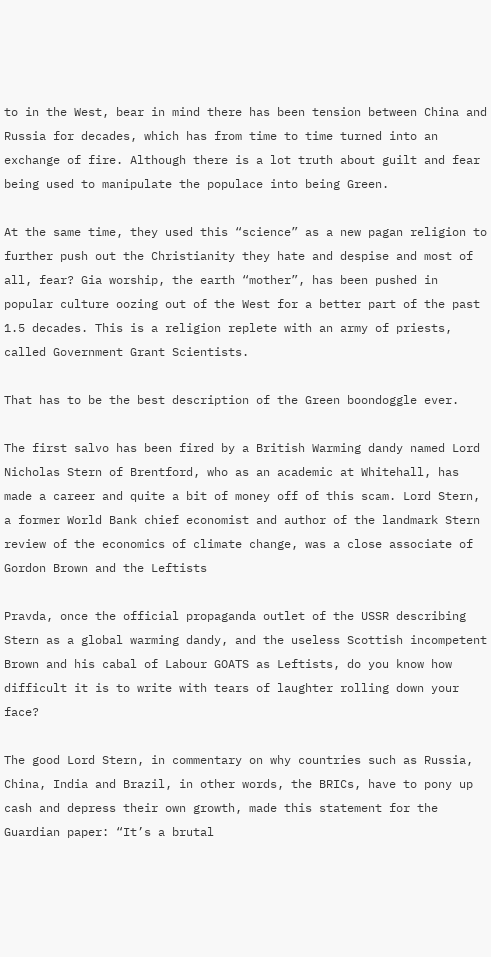to in the West, bear in mind there has been tension between China and Russia for decades, which has from time to time turned into an exchange of fire. Although there is a lot truth about guilt and fear being used to manipulate the populace into being Green.

At the same time, they used this “science” as a new pagan religion to further push out the Christianity they hate and despise and most of all, fear? Gia worship, the earth “mother”, has been pushed in popular culture oozing out of the West for a better part of the past 1.5 decades. This is a religion replete with an army of priests, called Government Grant Scientists.

That has to be the best description of the Green boondoggle ever.

The first salvo has been fired by a British Warming dandy named Lord Nicholas Stern of Brentford, who as an academic at Whitehall, has made a career and quite a bit of money off of this scam. Lord Stern, a former World Bank chief economist and author of the landmark Stern review of the economics of climate change, was a close associate of Gordon Brown and the Leftists

Pravda, once the official propaganda outlet of the USSR describing Stern as a global warming dandy, and the useless Scottish incompetent Brown and his cabal of Labour GOATS as Leftists, do you know how difficult it is to write with tears of laughter rolling down your face?

The good Lord Stern, in commentary on why countries such as Russia, China, India and Brazil, in other words, the BRICs, have to pony up cash and depress their own growth, made this statement for the Guardian paper: “It’s a brutal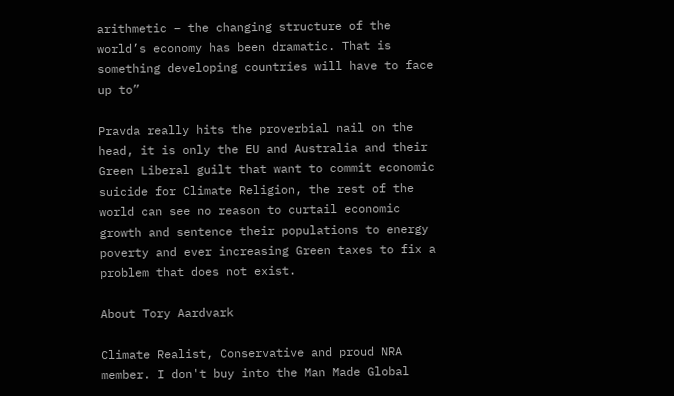arithmetic – the changing structure of the world’s economy has been dramatic. That is something developing countries will have to face up to”

Pravda really hits the proverbial nail on the head, it is only the EU and Australia and their Green Liberal guilt that want to commit economic suicide for Climate Religion, the rest of the world can see no reason to curtail economic growth and sentence their populations to energy poverty and ever increasing Green taxes to fix a problem that does not exist.

About Tory Aardvark

Climate Realist, Conservative and proud NRA member. I don't buy into the Man Made Global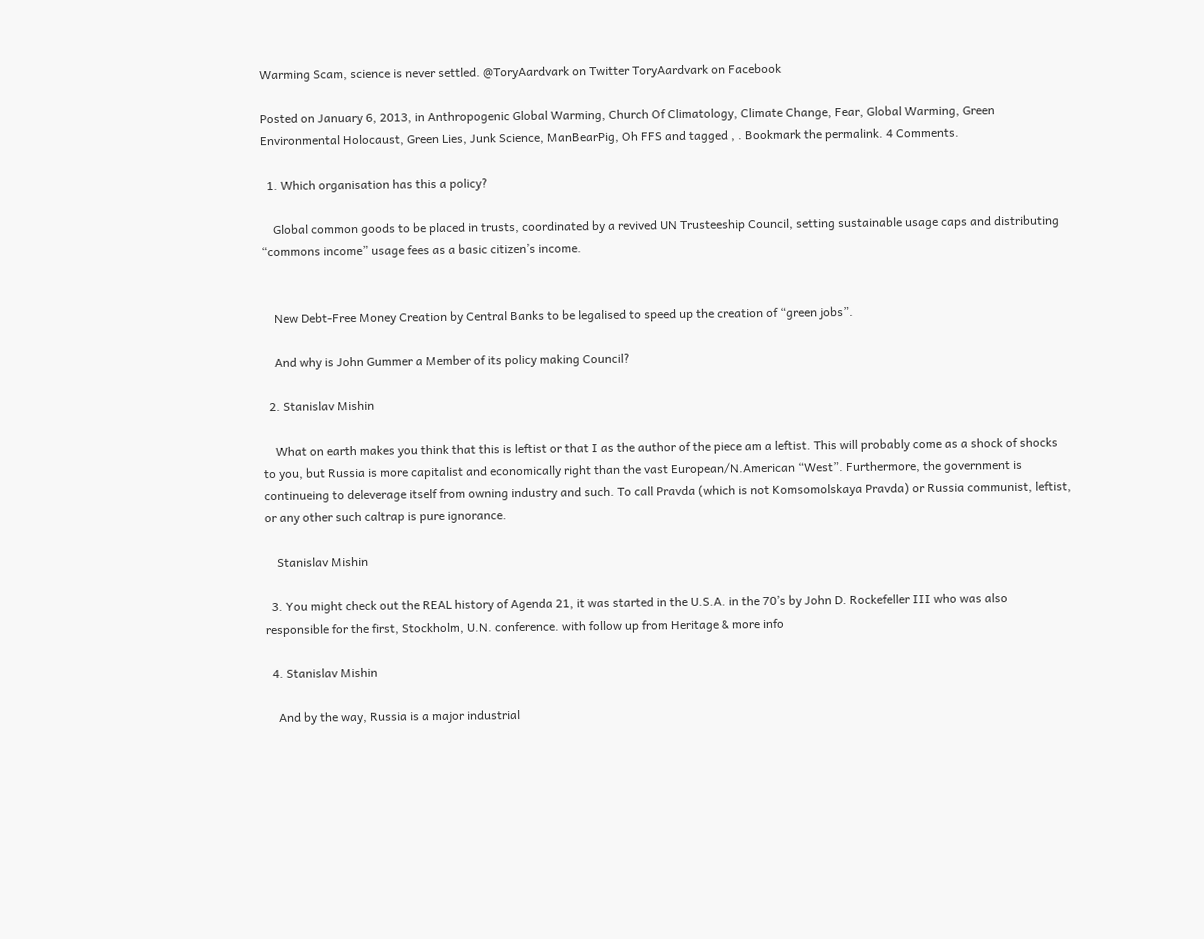Warming Scam, science is never settled. @ToryAardvark on Twitter ToryAardvark on Facebook

Posted on January 6, 2013, in Anthropogenic Global Warming, Church Of Climatology, Climate Change, Fear, Global Warming, Green Environmental Holocaust, Green Lies, Junk Science, ManBearPig, Oh FFS and tagged , . Bookmark the permalink. 4 Comments.

  1. Which organisation has this a policy?

    Global common goods to be placed in trusts, coordinated by a revived UN Trusteeship Council, setting sustainable usage caps and distributing “commons income” usage fees as a basic citizen’s income.


    New Debt-Free Money Creation by Central Banks to be legalised to speed up the creation of “green jobs”.

    And why is John Gummer a Member of its policy making Council?

  2. Stanislav Mishin

    What on earth makes you think that this is leftist or that I as the author of the piece am a leftist. This will probably come as a shock of shocks to you, but Russia is more capitalist and economically right than the vast European/N.American “West”. Furthermore, the government is continueing to deleverage itself from owning industry and such. To call Pravda (which is not Komsomolskaya Pravda) or Russia communist, leftist, or any other such caltrap is pure ignorance.

    Stanislav Mishin

  3. You might check out the REAL history of Agenda 21, it was started in the U.S.A. in the 70’s by John D. Rockefeller III who was also responsible for the first, Stockholm, U.N. conference. with follow up from Heritage & more info

  4. Stanislav Mishin

    And by the way, Russia is a major industrial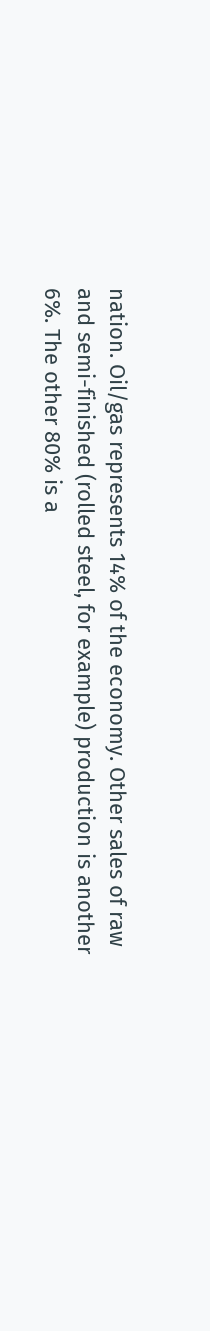nation. Oil/gas represents 14% of the economy. Other sales of raw and semi-finished (rolled steel, for example) production is another 6%. The other 80% is a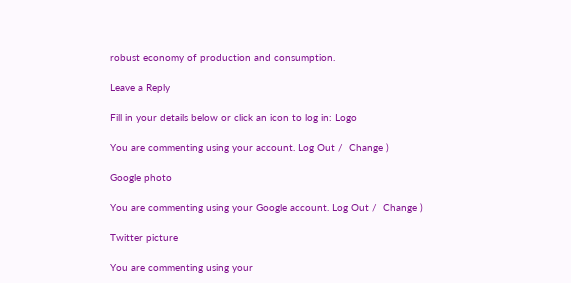robust economy of production and consumption.

Leave a Reply

Fill in your details below or click an icon to log in: Logo

You are commenting using your account. Log Out /  Change )

Google photo

You are commenting using your Google account. Log Out /  Change )

Twitter picture

You are commenting using your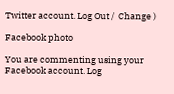Twitter account. Log Out /  Change )

Facebook photo

You are commenting using your Facebook account. Log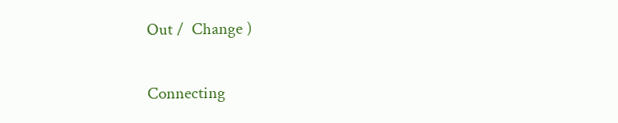Out /  Change )

Connecting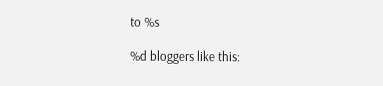to %s

%d bloggers like this: